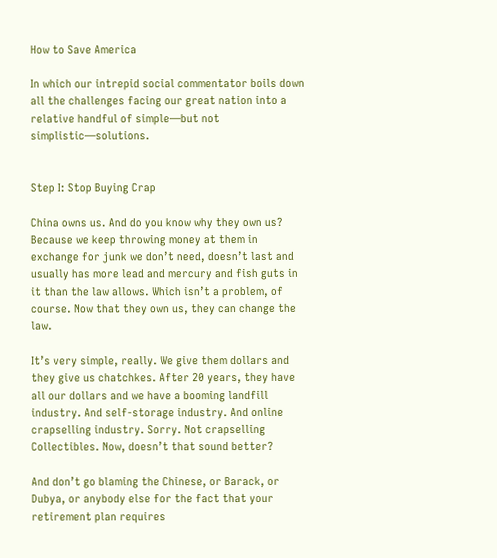How to Save America

In which our intrepid social commentator boils down all the challenges facing our great nation into a relative handful of simple—but not simplistic—solutions.


Step I: Stop Buying Crap

China owns us. And do you know why they own us? Because we keep throwing money at them in exchange for junk we don’t need, doesn’t last and usually has more lead and mercury and fish guts in it than the law allows. Which isn’t a problem, of course. Now that they own us, they can change the law.

It’s very simple, really. We give them dollars and they give us chatchkes. After 20 years, they have all our dollars and we have a booming landfill industry. And self-storage industry. And online crapselling industry. Sorry. Not crapselling Collectibles. Now, doesn’t that sound better?

And don’t go blaming the Chinese, or Barack, or Dubya, or anybody else for the fact that your retirement plan requires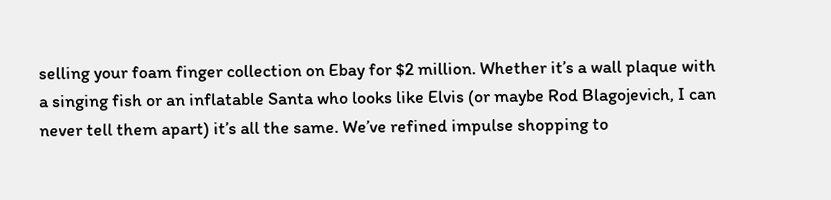selling your foam finger collection on Ebay for $2 million. Whether it’s a wall plaque with a singing fish or an inflatable Santa who looks like Elvis (or maybe Rod Blagojevich, I can never tell them apart) it’s all the same. We’ve refined impulse shopping to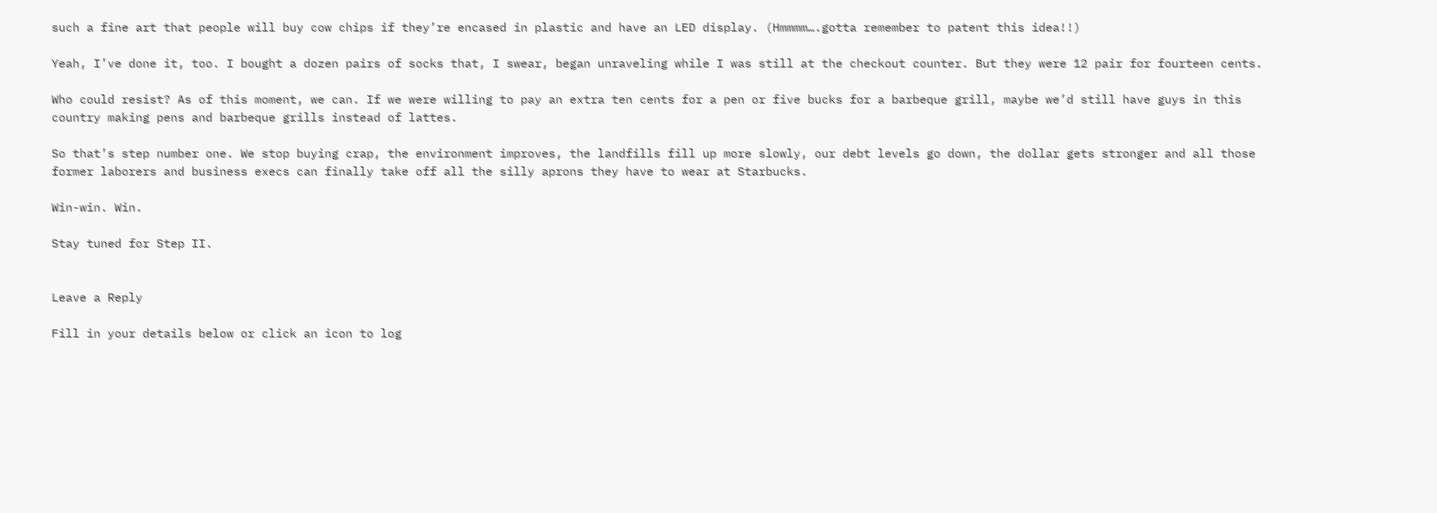such a fine art that people will buy cow chips if they’re encased in plastic and have an LED display. (Hmmmm….gotta remember to patent this idea!!)

Yeah, I’ve done it, too. I bought a dozen pairs of socks that, I swear, began unraveling while I was still at the checkout counter. But they were 12 pair for fourteen cents.

Who could resist? As of this moment, we can. If we were willing to pay an extra ten cents for a pen or five bucks for a barbeque grill, maybe we’d still have guys in this country making pens and barbeque grills instead of lattes.

So that’s step number one. We stop buying crap, the environment improves, the landfills fill up more slowly, our debt levels go down, the dollar gets stronger and all those former laborers and business execs can finally take off all the silly aprons they have to wear at Starbucks.

Win-win. Win.

Stay tuned for Step II.


Leave a Reply

Fill in your details below or click an icon to log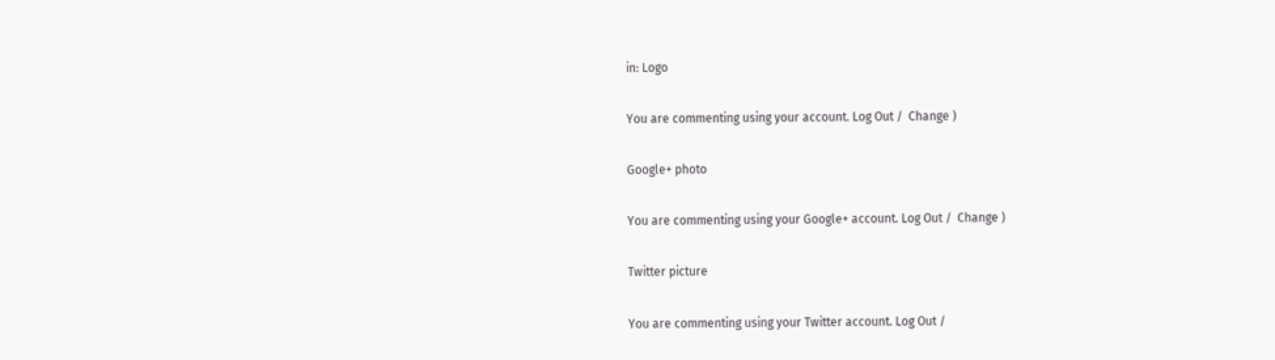in: Logo

You are commenting using your account. Log Out /  Change )

Google+ photo

You are commenting using your Google+ account. Log Out /  Change )

Twitter picture

You are commenting using your Twitter account. Log Out /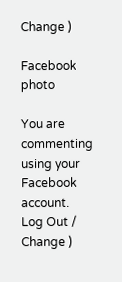Change )

Facebook photo

You are commenting using your Facebook account. Log Out /  Change )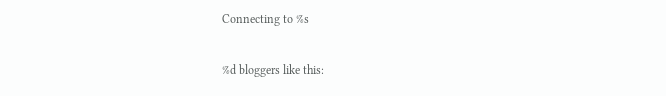Connecting to %s

%d bloggers like this: